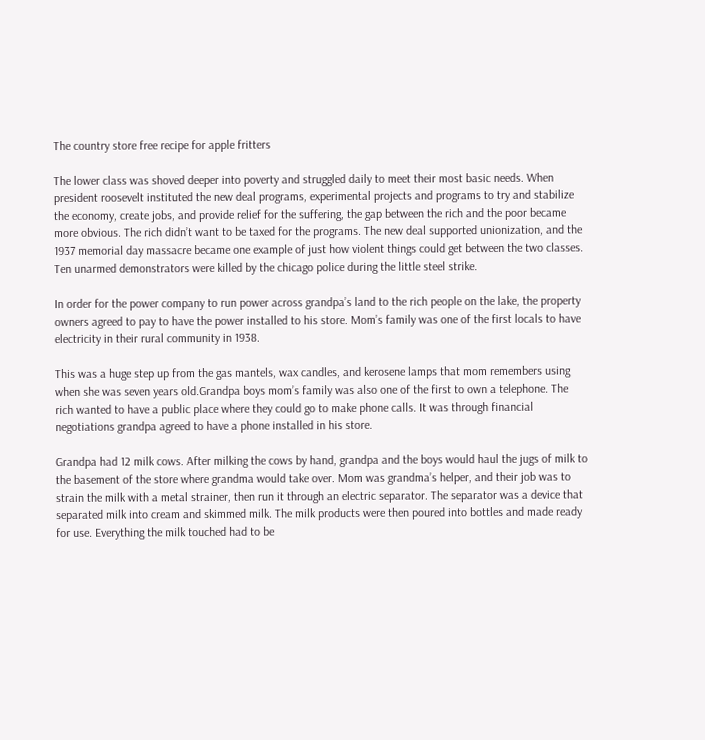The country store free recipe for apple fritters

The lower class was shoved deeper into poverty and struggled daily to meet their most basic needs. When president roosevelt instituted the new deal programs, experimental projects and programs to try and stabilize the economy, create jobs, and provide relief for the suffering, the gap between the rich and the poor became more obvious. The rich didn’t want to be taxed for the programs. The new deal supported unionization, and the 1937 memorial day massacre became one example of just how violent things could get between the two classes. Ten unarmed demonstrators were killed by the chicago police during the little steel strike.

In order for the power company to run power across grandpa’s land to the rich people on the lake, the property owners agreed to pay to have the power installed to his store. Mom’s family was one of the first locals to have electricity in their rural community in 1938.

This was a huge step up from the gas mantels, wax candles, and kerosene lamps that mom remembers using when she was seven years old.Grandpa boys mom’s family was also one of the first to own a telephone. The rich wanted to have a public place where they could go to make phone calls. It was through financial negotiations grandpa agreed to have a phone installed in his store.

Grandpa had 12 milk cows. After milking the cows by hand, grandpa and the boys would haul the jugs of milk to the basement of the store where grandma would take over. Mom was grandma’s helper, and their job was to strain the milk with a metal strainer, then run it through an electric separator. The separator was a device that separated milk into cream and skimmed milk. The milk products were then poured into bottles and made ready for use. Everything the milk touched had to be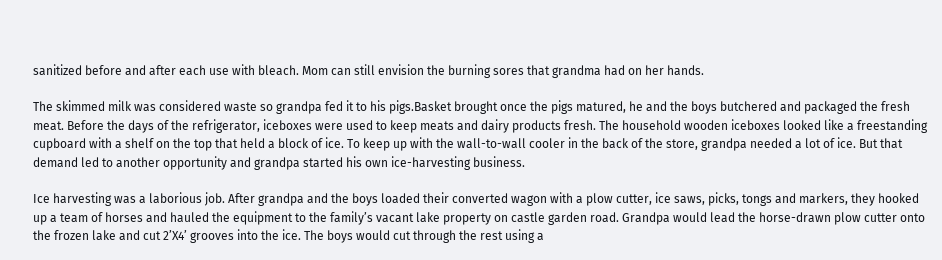sanitized before and after each use with bleach. Mom can still envision the burning sores that grandma had on her hands.

The skimmed milk was considered waste so grandpa fed it to his pigs.Basket brought once the pigs matured, he and the boys butchered and packaged the fresh meat. Before the days of the refrigerator, iceboxes were used to keep meats and dairy products fresh. The household wooden iceboxes looked like a freestanding cupboard with a shelf on the top that held a block of ice. To keep up with the wall-to-wall cooler in the back of the store, grandpa needed a lot of ice. But that demand led to another opportunity and grandpa started his own ice-harvesting business.

Ice harvesting was a laborious job. After grandpa and the boys loaded their converted wagon with a plow cutter, ice saws, picks, tongs and markers, they hooked up a team of horses and hauled the equipment to the family’s vacant lake property on castle garden road. Grandpa would lead the horse-drawn plow cutter onto the frozen lake and cut 2’X4’ grooves into the ice. The boys would cut through the rest using a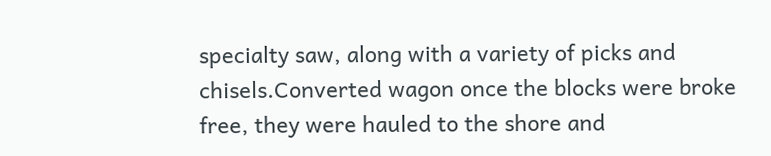specialty saw, along with a variety of picks and chisels.Converted wagon once the blocks were broke free, they were hauled to the shore and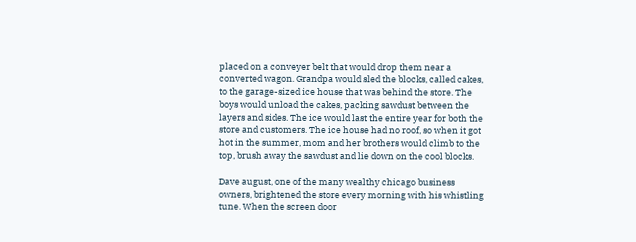placed on a conveyer belt that would drop them near a converted wagon. Grandpa would sled the blocks, called cakes, to the garage-sized ice house that was behind the store. The boys would unload the cakes, packing sawdust between the layers and sides. The ice would last the entire year for both the store and customers. The ice house had no roof, so when it got hot in the summer, mom and her brothers would climb to the top, brush away the sawdust and lie down on the cool blocks.

Dave august, one of the many wealthy chicago business owners, brightened the store every morning with his whistling tune. When the screen door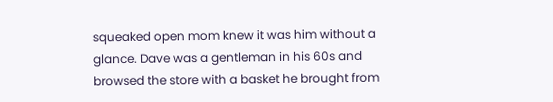squeaked open mom knew it was him without a glance. Dave was a gentleman in his 60s and browsed the store with a basket he brought from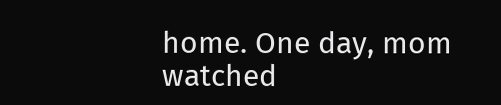home. One day, mom watched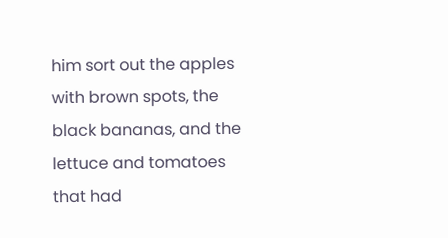him sort out the apples with brown spots, the black bananas, and the lettuce and tomatoes that had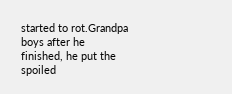started to rot.Grandpa boys after he finished, he put the spoiled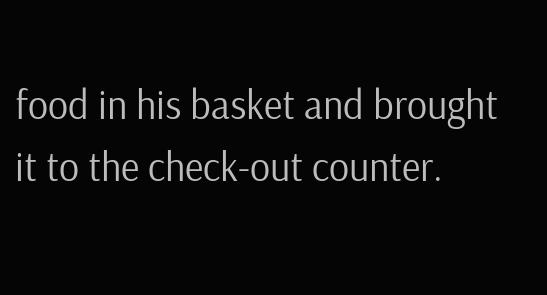food in his basket and brought it to the check-out counter.